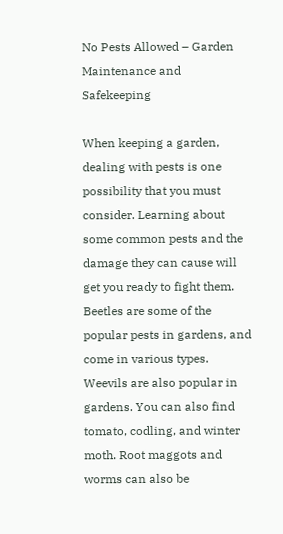No Pests Allowed – Garden Maintenance and Safekeeping

When keeping a garden, dealing with pests is one possibility that you must consider. Learning about some common pests and the damage they can cause will get you ready to fight them. Beetles are some of the popular pests in gardens, and come in various types. Weevils are also popular in gardens. You can also find tomato, codling, and winter moth. Root maggots and worms can also be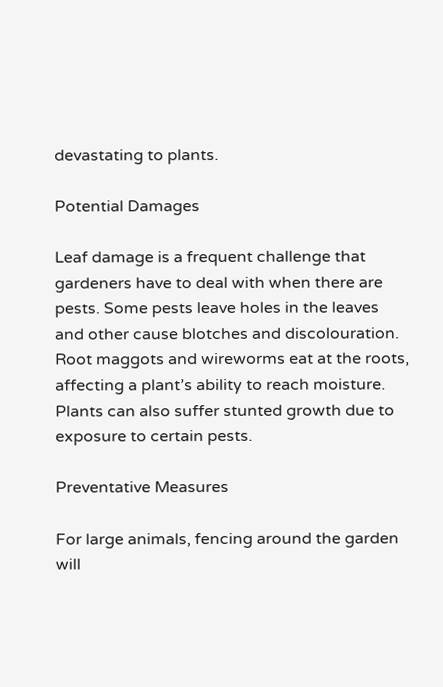devastating to plants.

Potential Damages

Leaf damage is a frequent challenge that gardeners have to deal with when there are pests. Some pests leave holes in the leaves and other cause blotches and discolouration. Root maggots and wireworms eat at the roots, affecting a plant’s ability to reach moisture. Plants can also suffer stunted growth due to exposure to certain pests.

Preventative Measures

For large animals, fencing around the garden will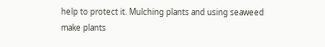help to protect it. Mulching plants and using seaweed make plants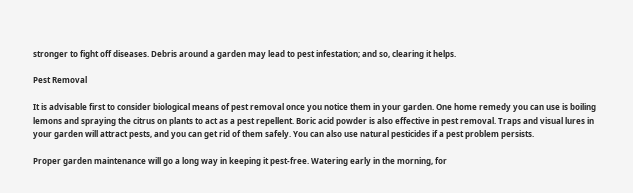stronger to fight off diseases. Debris around a garden may lead to pest infestation; and so, clearing it helps.

Pest Removal

It is advisable first to consider biological means of pest removal once you notice them in your garden. One home remedy you can use is boiling lemons and spraying the citrus on plants to act as a pest repellent. Boric acid powder is also effective in pest removal. Traps and visual lures in your garden will attract pests, and you can get rid of them safely. You can also use natural pesticides if a pest problem persists.

Proper garden maintenance will go a long way in keeping it pest-free. Watering early in the morning, for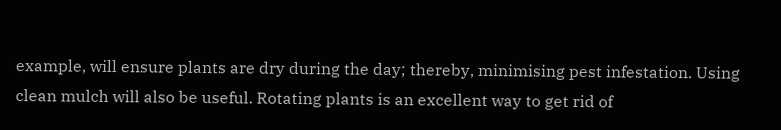example, will ensure plants are dry during the day; thereby, minimising pest infestation. Using clean mulch will also be useful. Rotating plants is an excellent way to get rid of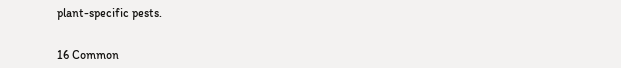plant-specific pests.


16 Common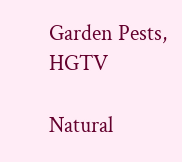Garden Pests, HGTV

Natural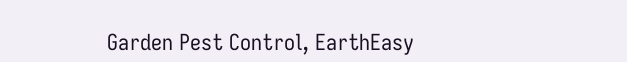Garden Pest Control, EarthEasy